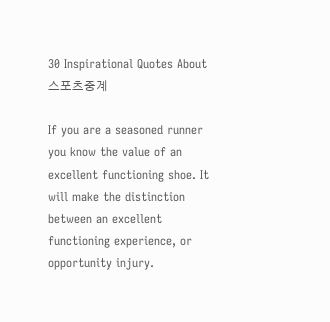30 Inspirational Quotes About 스포츠중계

If you are a seasoned runner you know the value of an excellent functioning shoe. It will make the distinction between an excellent functioning experience, or opportunity injury.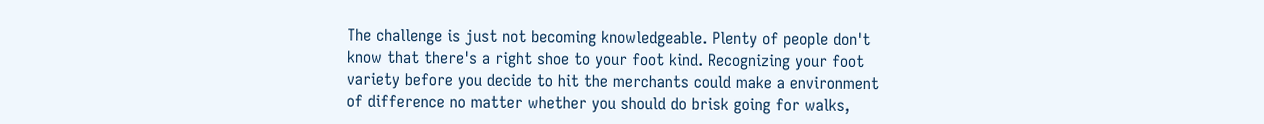The challenge is just not becoming knowledgeable. Plenty of people don't know that there's a right shoe to your foot kind. Recognizing your foot variety before you decide to hit the merchants could make a environment of difference no matter whether you should do brisk going for walks,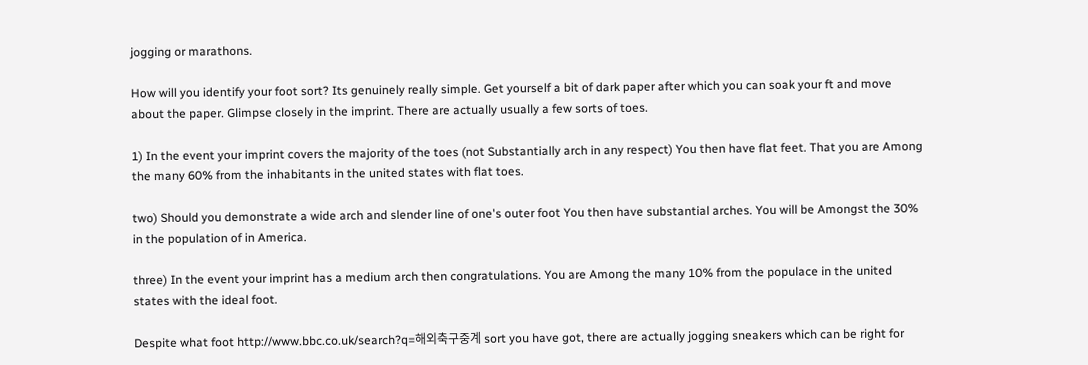jogging or marathons.

How will you identify your foot sort? Its genuinely really simple. Get yourself a bit of dark paper after which you can soak your ft and move about the paper. Glimpse closely in the imprint. There are actually usually a few sorts of toes.

1) In the event your imprint covers the majority of the toes (not Substantially arch in any respect) You then have flat feet. That you are Among the many 60% from the inhabitants in the united states with flat toes.

two) Should you demonstrate a wide arch and slender line of one's outer foot You then have substantial arches. You will be Amongst the 30% in the population of in America.

three) In the event your imprint has a medium arch then congratulations. You are Among the many 10% from the populace in the united states with the ideal foot.

Despite what foot http://www.bbc.co.uk/search?q=해외축구중계 sort you have got, there are actually jogging sneakers which can be right for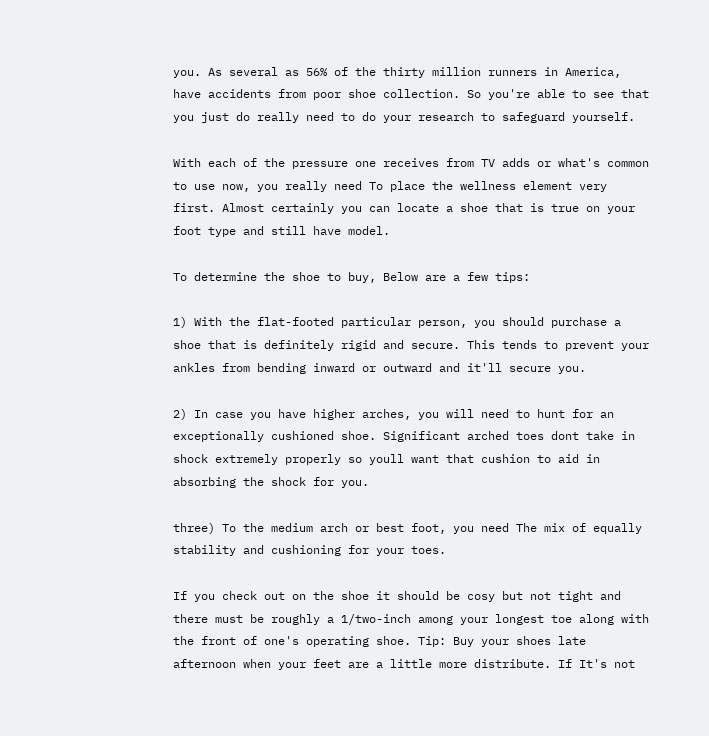you. As several as 56% of the thirty million runners in America, have accidents from poor shoe collection. So you're able to see that you just do really need to do your research to safeguard yourself.

With each of the pressure one receives from TV adds or what's common to use now, you really need To place the wellness element very first. Almost certainly you can locate a shoe that is true on your foot type and still have model.

To determine the shoe to buy, Below are a few tips:

1) With the flat-footed particular person, you should purchase a shoe that is definitely rigid and secure. This tends to prevent your ankles from bending inward or outward and it'll secure you.

2) In case you have higher arches, you will need to hunt for an exceptionally cushioned shoe. Significant arched toes dont take in shock extremely properly so youll want that cushion to aid in absorbing the shock for you.

three) To the medium arch or best foot, you need The mix of equally stability and cushioning for your toes.

If you check out on the shoe it should be cosy but not tight and there must be roughly a 1/two-inch among your longest toe along with the front of one's operating shoe. Tip: Buy your shoes late afternoon when your feet are a little more distribute. If It's not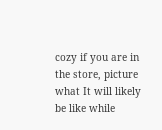cozy if you are in the store, picture what It will likely be like while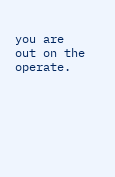you are out on the operate.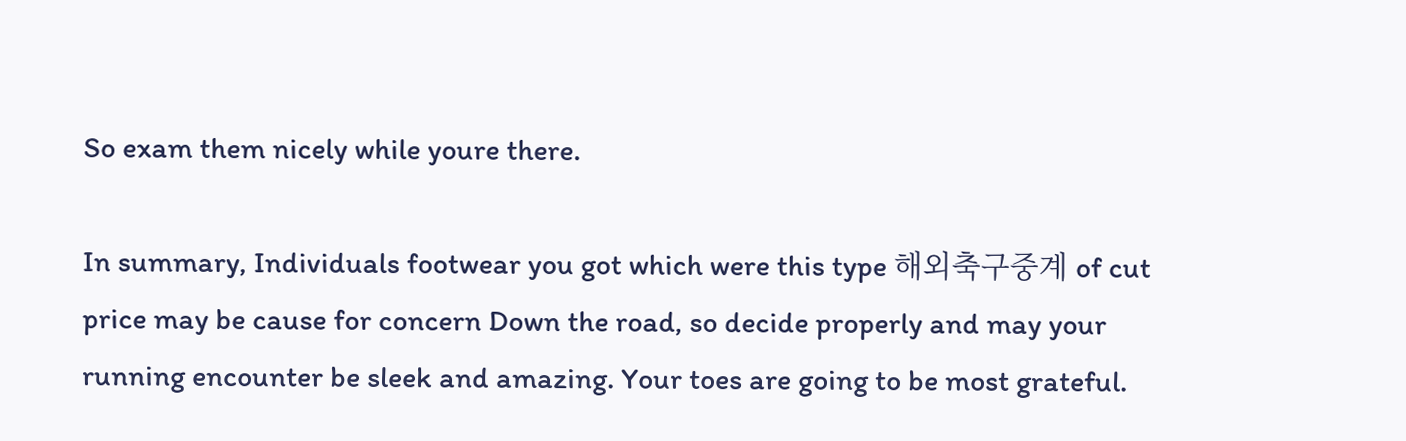So exam them nicely while youre there.

In summary, Individuals footwear you got which were this type 해외축구중계 of cut price may be cause for concern Down the road, so decide properly and may your running encounter be sleek and amazing. Your toes are going to be most grateful.